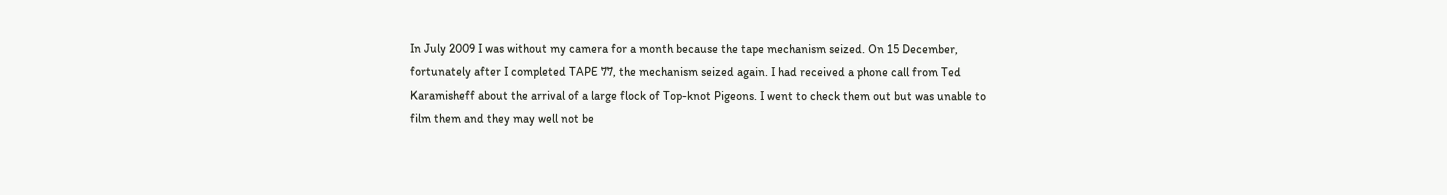In July 2009 I was without my camera for a month because the tape mechanism seized. On 15 December, fortunately after I completed TAPE 77, the mechanism seized again. I had received a phone call from Ted Karamisheff about the arrival of a large flock of Top-knot Pigeons. I went to check them out but was unable to film them and they may well not be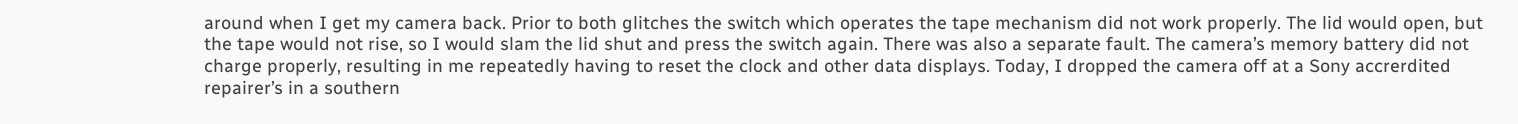around when I get my camera back. Prior to both glitches the switch which operates the tape mechanism did not work properly. The lid would open, but the tape would not rise, so I would slam the lid shut and press the switch again. There was also a separate fault. The camera’s memory battery did not charge properly, resulting in me repeatedly having to reset the clock and other data displays. Today, I dropped the camera off at a Sony accrerdited repairer’s in a southern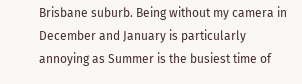Brisbane suburb. Being without my camera in December and January is particularly annoying as Summer is the busiest time of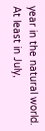year in the natural world. At least in July,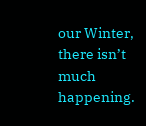our Winter, there isn’t much happening.